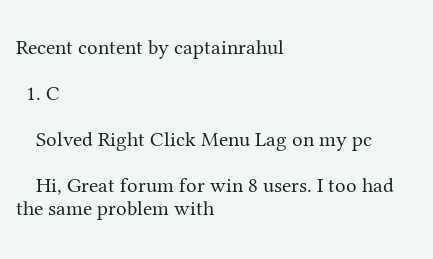Recent content by captainrahul

  1. C

    Solved Right Click Menu Lag on my pc

    Hi, Great forum for win 8 users. I too had the same problem with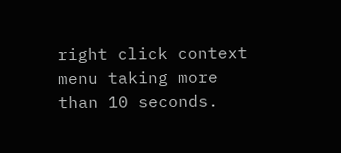right click context menu taking more than 10 seconds.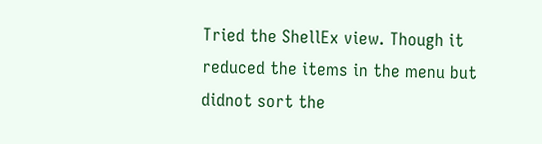Tried the ShellEx view. Though it reduced the items in the menu but didnot sort the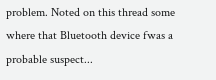problem. Noted on this thread some where that Bluetooth device fwas a probable suspect...